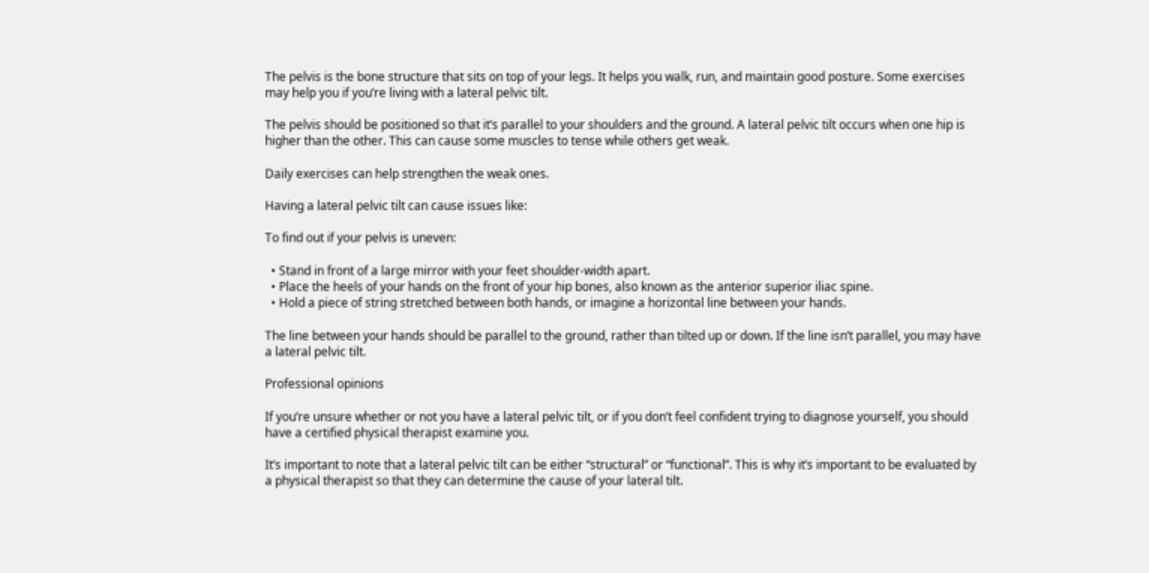The pelvis is the bone structure that sits on top of your legs. It helps you walk, run, and maintain good posture. Some exercises may help you if you’re living with a lateral pelvic tilt.

The pelvis should be positioned so that it’s parallel to your shoulders and the ground. A lateral pelvic tilt occurs when one hip is higher than the other. This can cause some muscles to tense while others get weak.

Daily exercises can help strengthen the weak ones.

Having a lateral pelvic tilt can cause issues like:

To find out if your pelvis is uneven:

  • Stand in front of a large mirror with your feet shoulder-width apart.
  • Place the heels of your hands on the front of your hip bones, also known as the anterior superior iliac spine.
  • Hold a piece of string stretched between both hands, or imagine a horizontal line between your hands.

The line between your hands should be parallel to the ground, rather than tilted up or down. If the line isn’t parallel, you may have a lateral pelvic tilt.

Professional opinions

If you’re unsure whether or not you have a lateral pelvic tilt, or if you don’t feel confident trying to diagnose yourself, you should have a certified physical therapist examine you.

It’s important to note that a lateral pelvic tilt can be either “structural” or “functional”. This is why it’s important to be evaluated by a physical therapist so that they can determine the cause of your lateral tilt.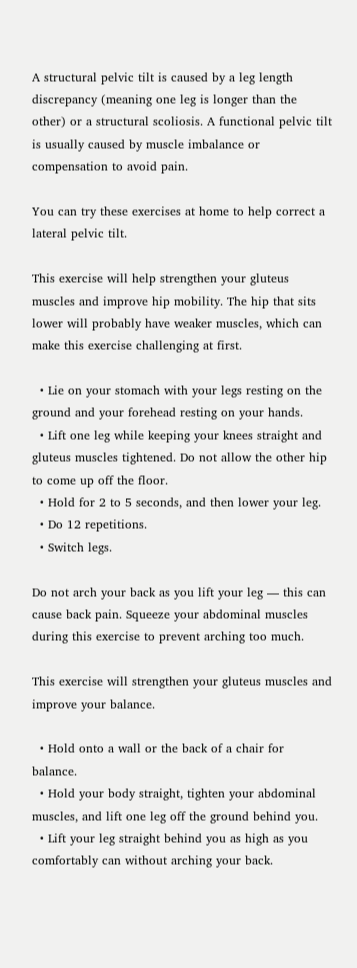A structural pelvic tilt is caused by a leg length discrepancy (meaning one leg is longer than the other) or a structural scoliosis. A functional pelvic tilt is usually caused by muscle imbalance or compensation to avoid pain.

You can try these exercises at home to help correct a lateral pelvic tilt.

This exercise will help strengthen your gluteus muscles and improve hip mobility. The hip that sits lower will probably have weaker muscles, which can make this exercise challenging at first.

  • Lie on your stomach with your legs resting on the ground and your forehead resting on your hands.
  • Lift one leg while keeping your knees straight and gluteus muscles tightened. Do not allow the other hip to come up off the floor.
  • Hold for 2 to 5 seconds, and then lower your leg.
  • Do 12 repetitions.
  • Switch legs.

Do not arch your back as you lift your leg — this can cause back pain. Squeeze your abdominal muscles during this exercise to prevent arching too much.

This exercise will strengthen your gluteus muscles and improve your balance.

  • Hold onto a wall or the back of a chair for balance.
  • Hold your body straight, tighten your abdominal muscles, and lift one leg off the ground behind you.
  • Lift your leg straight behind you as high as you comfortably can without arching your back.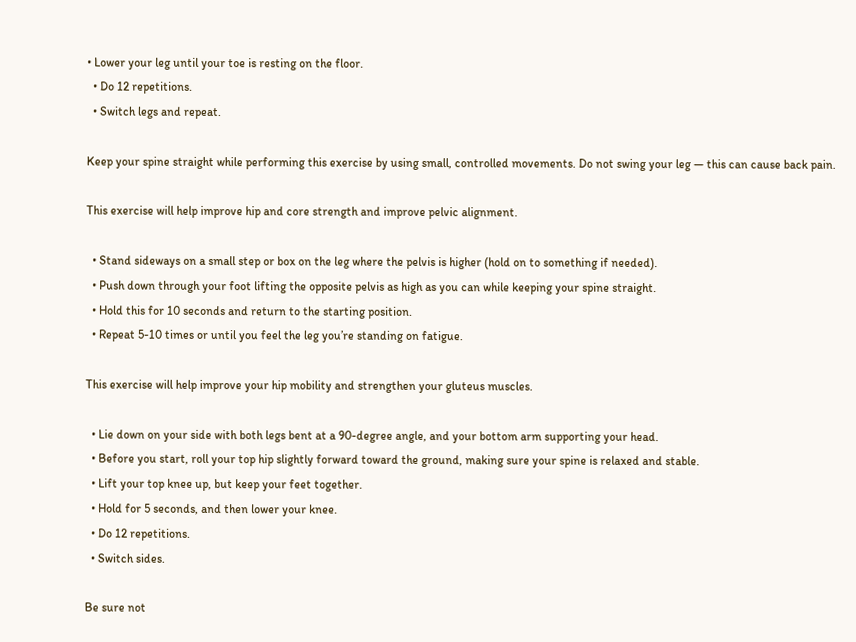• Lower your leg until your toe is resting on the floor.
  • Do 12 repetitions.
  • Switch legs and repeat.

Keep your spine straight while performing this exercise by using small, controlled movements. Do not swing your leg — this can cause back pain.

This exercise will help improve hip and core strength and improve pelvic alignment.

  • Stand sideways on a small step or box on the leg where the pelvis is higher (hold on to something if needed).
  • Push down through your foot lifting the opposite pelvis as high as you can while keeping your spine straight.
  • Hold this for 10 seconds and return to the starting position.
  • Repeat 5-10 times or until you feel the leg you’re standing on fatigue.

This exercise will help improve your hip mobility and strengthen your gluteus muscles.

  • Lie down on your side with both legs bent at a 90-degree angle, and your bottom arm supporting your head.
  • Before you start, roll your top hip slightly forward toward the ground, making sure your spine is relaxed and stable.
  • Lift your top knee up, but keep your feet together.
  • Hold for 5 seconds, and then lower your knee.
  • Do 12 repetitions.
  • Switch sides.

Be sure not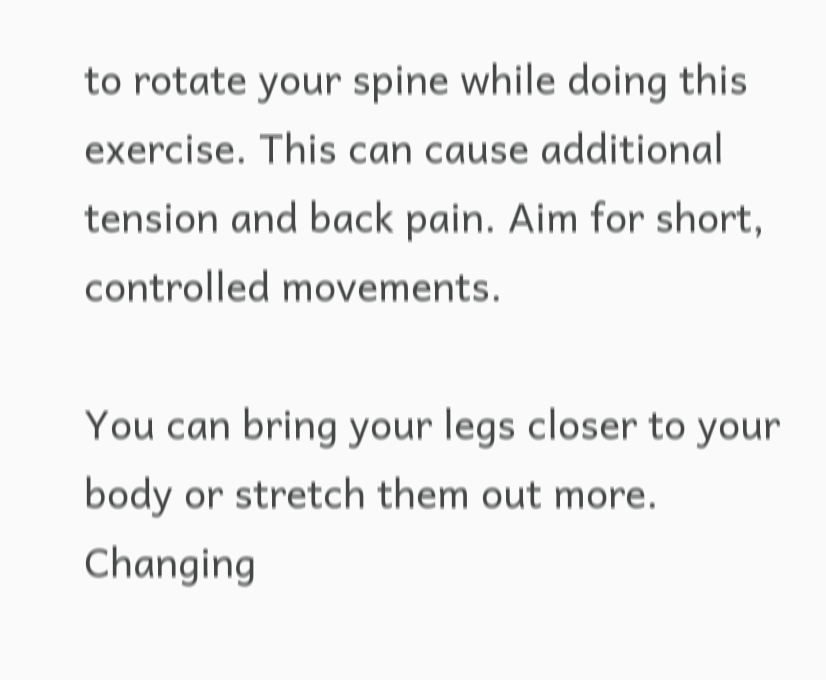to rotate your spine while doing this exercise. This can cause additional tension and back pain. Aim for short, controlled movements.

You can bring your legs closer to your body or stretch them out more. Changing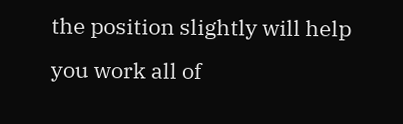the position slightly will help you work all of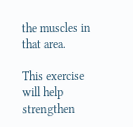the muscles in that area.

This exercise will help strengthen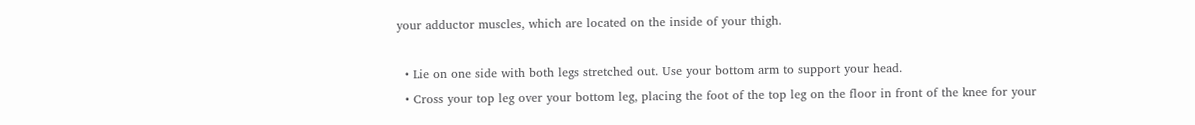your adductor muscles, which are located on the inside of your thigh.

  • Lie on one side with both legs stretched out. Use your bottom arm to support your head.
  • Cross your top leg over your bottom leg, placing the foot of the top leg on the floor in front of the knee for your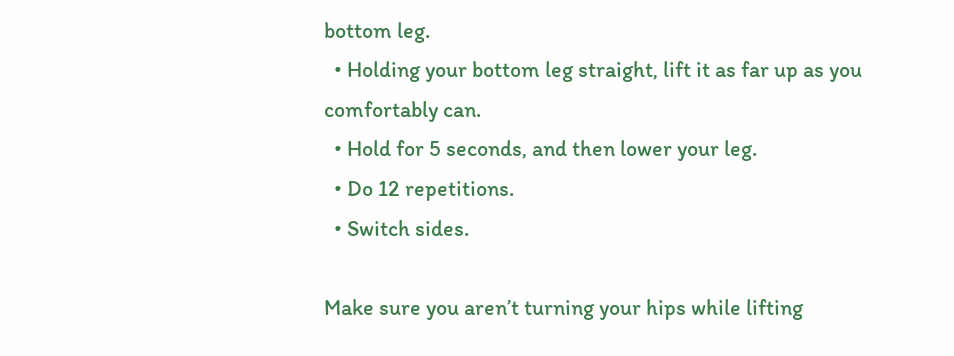bottom leg.
  • Holding your bottom leg straight, lift it as far up as you comfortably can.
  • Hold for 5 seconds, and then lower your leg.
  • Do 12 repetitions.
  • Switch sides.

Make sure you aren’t turning your hips while lifting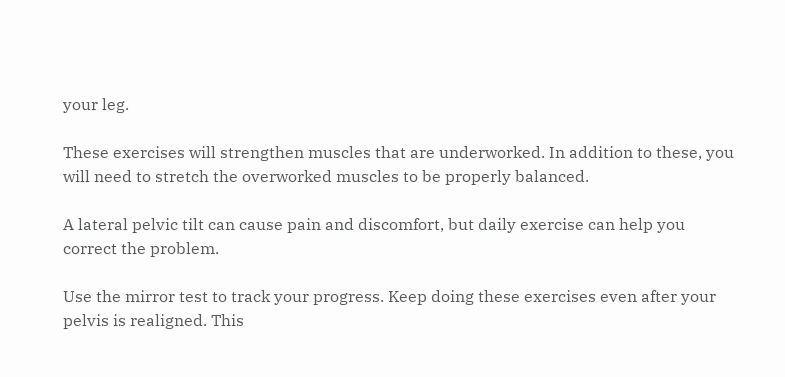your leg.

These exercises will strengthen muscles that are underworked. In addition to these, you will need to stretch the overworked muscles to be properly balanced.

A lateral pelvic tilt can cause pain and discomfort, but daily exercise can help you correct the problem.

Use the mirror test to track your progress. Keep doing these exercises even after your pelvis is realigned. This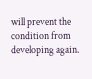will prevent the condition from developing again.